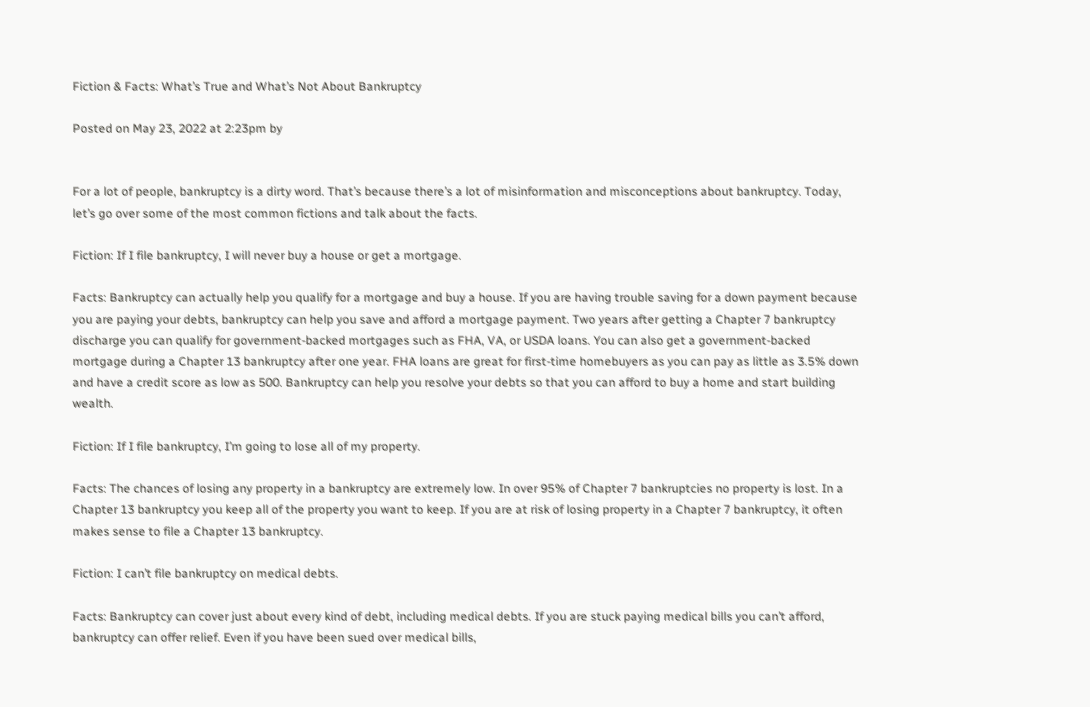Fiction & Facts: What’s True and What’s Not About Bankruptcy

Posted on May 23, 2022 at 2:23pm by


For a lot of people, bankruptcy is a dirty word. That’s because there’s a lot of misinformation and misconceptions about bankruptcy. Today, let’s go over some of the most common fictions and talk about the facts.

Fiction: If I file bankruptcy, I will never buy a house or get a mortgage.

Facts: Bankruptcy can actually help you qualify for a mortgage and buy a house. If you are having trouble saving for a down payment because you are paying your debts, bankruptcy can help you save and afford a mortgage payment. Two years after getting a Chapter 7 bankruptcy discharge you can qualify for government-backed mortgages such as FHA, VA, or USDA loans. You can also get a government-backed mortgage during a Chapter 13 bankruptcy after one year. FHA loans are great for first-time homebuyers as you can pay as little as 3.5% down and have a credit score as low as 500. Bankruptcy can help you resolve your debts so that you can afford to buy a home and start building wealth.

Fiction: If I file bankruptcy, I’m going to lose all of my property.

Facts: The chances of losing any property in a bankruptcy are extremely low. In over 95% of Chapter 7 bankruptcies no property is lost. In a Chapter 13 bankruptcy you keep all of the property you want to keep. If you are at risk of losing property in a Chapter 7 bankruptcy, it often makes sense to file a Chapter 13 bankruptcy.

Fiction: I can’t file bankruptcy on medical debts.

Facts: Bankruptcy can cover just about every kind of debt, including medical debts. If you are stuck paying medical bills you can’t afford, bankruptcy can offer relief. Even if you have been sued over medical bills,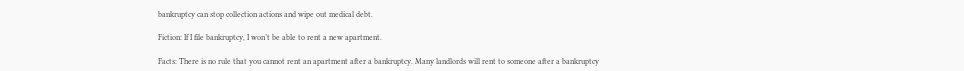bankruptcy can stop collection actions and wipe out medical debt.

Fiction: If I file bankruptcy, I won’t be able to rent a new apartment.

Facts: There is no rule that you cannot rent an apartment after a bankruptcy. Many landlords will rent to someone after a bankruptcy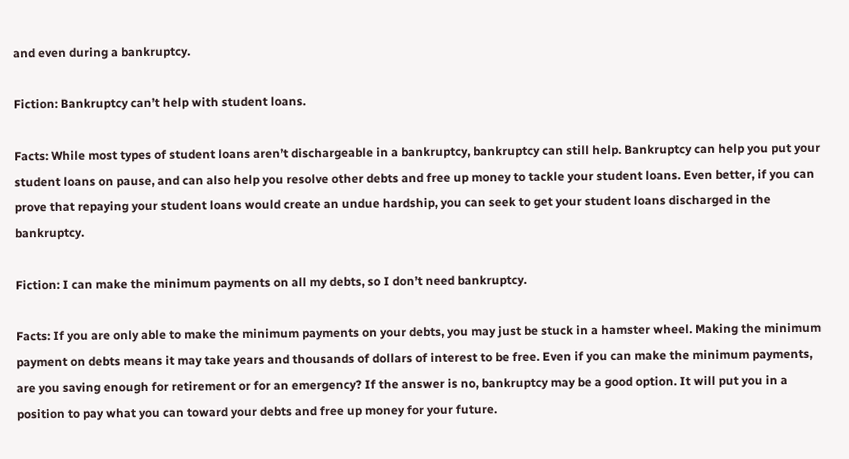and even during a bankruptcy.

Fiction: Bankruptcy can’t help with student loans.

Facts: While most types of student loans aren’t dischargeable in a bankruptcy, bankruptcy can still help. Bankruptcy can help you put your student loans on pause, and can also help you resolve other debts and free up money to tackle your student loans. Even better, if you can prove that repaying your student loans would create an undue hardship, you can seek to get your student loans discharged in the bankruptcy.

Fiction: I can make the minimum payments on all my debts, so I don’t need bankruptcy.

Facts: If you are only able to make the minimum payments on your debts, you may just be stuck in a hamster wheel. Making the minimum payment on debts means it may take years and thousands of dollars of interest to be free. Even if you can make the minimum payments, are you saving enough for retirement or for an emergency? If the answer is no, bankruptcy may be a good option. It will put you in a position to pay what you can toward your debts and free up money for your future.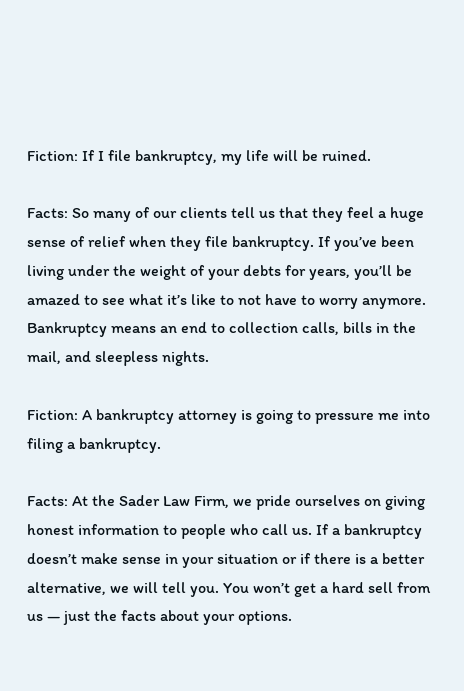Fiction: If I file bankruptcy, my life will be ruined.

Facts: So many of our clients tell us that they feel a huge sense of relief when they file bankruptcy. If you’ve been living under the weight of your debts for years, you’ll be amazed to see what it’s like to not have to worry anymore. Bankruptcy means an end to collection calls, bills in the mail, and sleepless nights.

Fiction: A bankruptcy attorney is going to pressure me into filing a bankruptcy.

Facts: At the Sader Law Firm, we pride ourselves on giving honest information to people who call us. If a bankruptcy doesn’t make sense in your situation or if there is a better alternative, we will tell you. You won’t get a hard sell from us — just the facts about your options.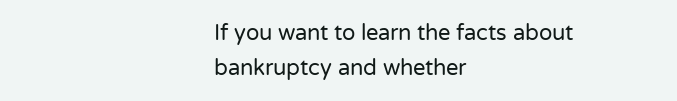If you want to learn the facts about bankruptcy and whether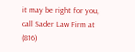it may be right for you, call Sader Law Firm at (816)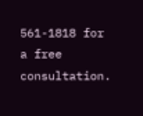561-1818 for a free consultation.